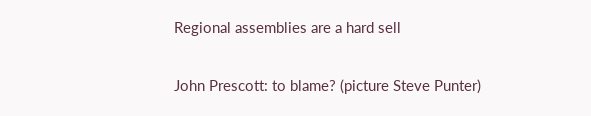Regional assemblies are a hard sell

John Prescott: to blame? (picture Steve Punter)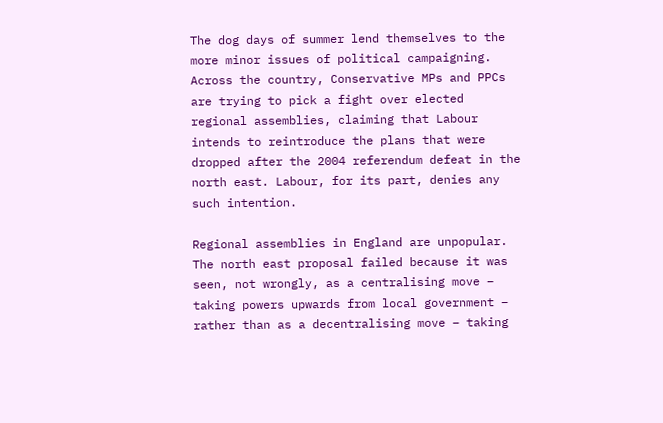The dog days of summer lend themselves to the more minor issues of political campaigning. Across the country, Conservative MPs and PPCs are trying to pick a fight over elected regional assemblies, claiming that Labour intends to reintroduce the plans that were dropped after the 2004 referendum defeat in the north east. Labour, for its part, denies any such intention.

Regional assemblies in England are unpopular. The north east proposal failed because it was seen, not wrongly, as a centralising move – taking powers upwards from local government – rather than as a decentralising move – taking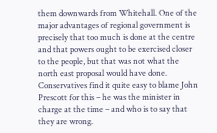them downwards from Whitehall. One of the major advantages of regional government is precisely that too much is done at the centre and that powers ought to be exercised closer to the people, but that was not what the north east proposal would have done. Conservatives find it quite easy to blame John Prescott for this – he was the minister in charge at the time – and who is to say that they are wrong.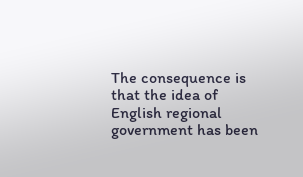The consequence is that the idea of English regional government has been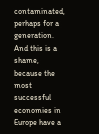contaminated, perhaps for a generation. And this is a shame, because the most successful economies in Europe have a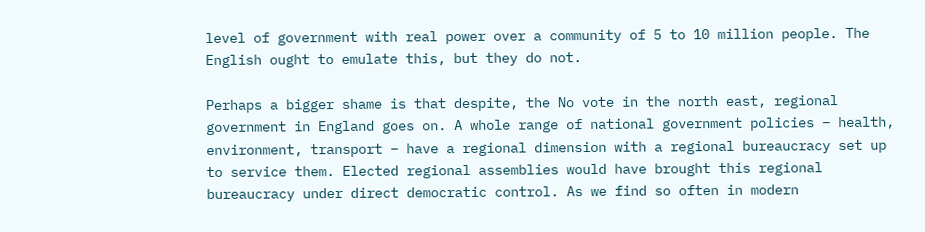level of government with real power over a community of 5 to 10 million people. The English ought to emulate this, but they do not.

Perhaps a bigger shame is that despite, the No vote in the north east, regional government in England goes on. A whole range of national government policies – health, environment, transport – have a regional dimension with a regional bureaucracy set up to service them. Elected regional assemblies would have brought this regional bureaucracy under direct democratic control. As we find so often in modern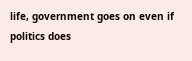life, government goes on even if politics does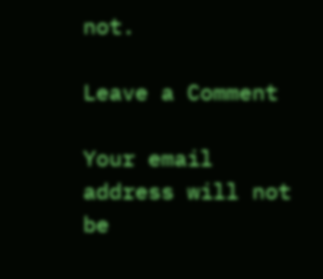not.

Leave a Comment

Your email address will not be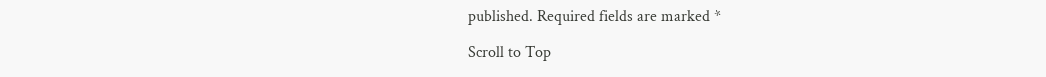published. Required fields are marked *

Scroll to Top